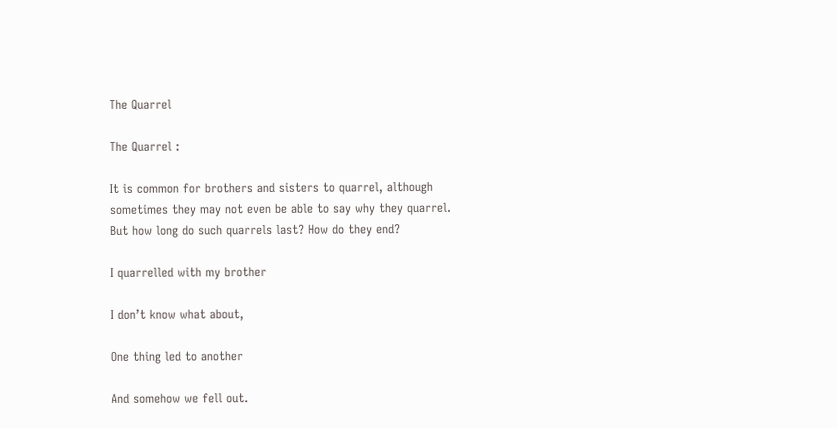The Quarrel

The Quarrel :

It is common for brothers and sisters to quarrel, although sometimes they may not even be able to say why they quarrel. But how long do such quarrels last? How do they end?

I quarrelled with my brother

I don’t know what about,

One thing led to another

And somehow we fell out.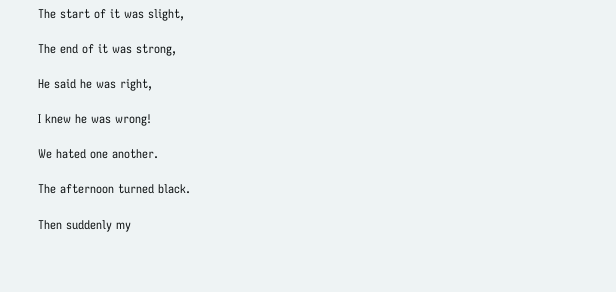The start of it was slight,

The end of it was strong,

He said he was right,

I knew he was wrong!

We hated one another.

The afternoon turned black.

Then suddenly my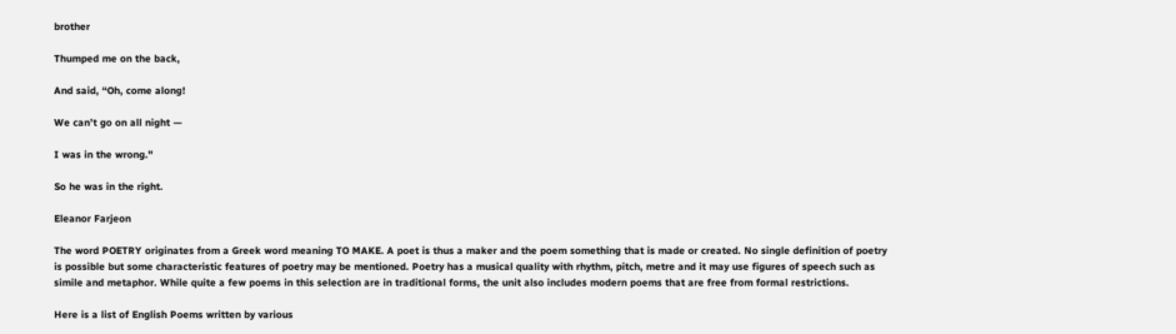brother

Thumped me on the back,

And said, “Oh, come along!

We can’t go on all night —

I was in the wrong."

So he was in the right.

Eleanor Farjeon

The word POETRY originates from a Greek word meaning TO MAKE. A poet is thus a maker and the poem something that is made or created. No single definition of poetry is possible but some characteristic features of poetry may be mentioned. Poetry has a musical quality with rhythm, pitch, metre and it may use figures of speech such as simile and metaphor. While quite a few poems in this selection are in traditional forms, the unit also includes modern poems that are free from formal restrictions.

Here is a list of English Poems written by various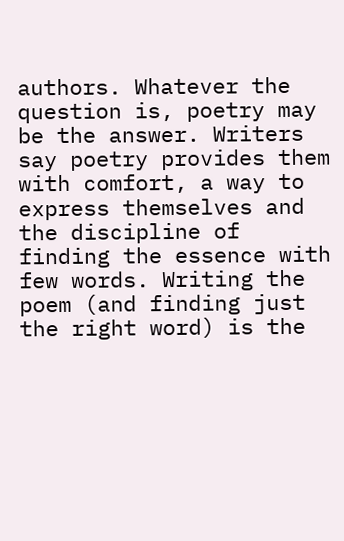authors. Whatever the question is, poetry may be the answer. Writers say poetry provides them with comfort, a way to express themselves and the discipline of finding the essence with few words. Writing the poem (and finding just the right word) is the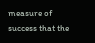measure of success that the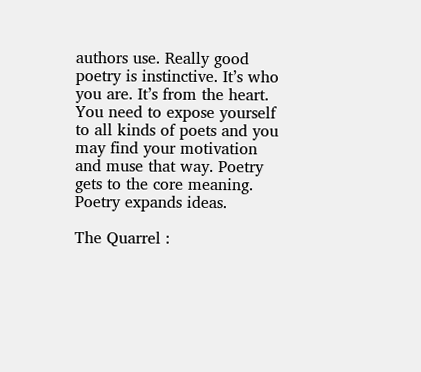authors use. Really good poetry is instinctive. It’s who you are. It’s from the heart. You need to expose yourself to all kinds of poets and you may find your motivation and muse that way. Poetry gets to the core meaning. Poetry expands ideas.

The Quarrel :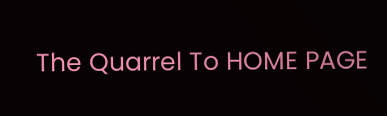The Quarrel To HOME PAGE